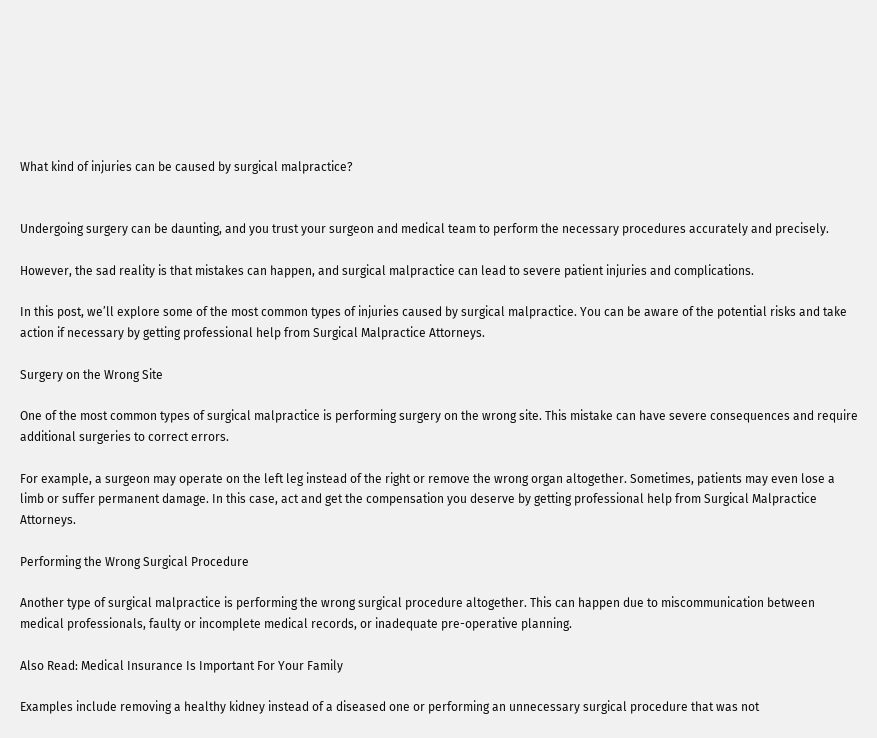What kind of injuries can be caused by surgical malpractice?


Undergoing surgery can be daunting, and you trust your surgeon and medical team to perform the necessary procedures accurately and precisely.

However, the sad reality is that mistakes can happen, and surgical malpractice can lead to severe patient injuries and complications.

In this post, we’ll explore some of the most common types of injuries caused by surgical malpractice. You can be aware of the potential risks and take action if necessary by getting professional help from Surgical Malpractice Attorneys.

Surgery on the Wrong Site

One of the most common types of surgical malpractice is performing surgery on the wrong site. This mistake can have severe consequences and require additional surgeries to correct errors.

For example, a surgeon may operate on the left leg instead of the right or remove the wrong organ altogether. Sometimes, patients may even lose a limb or suffer permanent damage. In this case, act and get the compensation you deserve by getting professional help from Surgical Malpractice Attorneys.

Performing the Wrong Surgical Procedure

Another type of surgical malpractice is performing the wrong surgical procedure altogether. This can happen due to miscommunication between medical professionals, faulty or incomplete medical records, or inadequate pre-operative planning.

Also Read: Medical Insurance Is Important For Your Family

Examples include removing a healthy kidney instead of a diseased one or performing an unnecessary surgical procedure that was not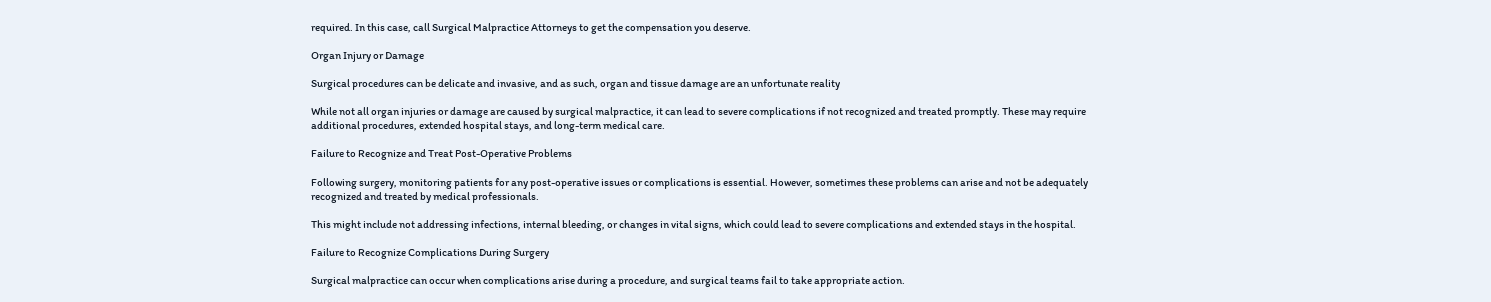required. In this case, call Surgical Malpractice Attorneys to get the compensation you deserve.

Organ Injury or Damage

Surgical procedures can be delicate and invasive, and as such, organ and tissue damage are an unfortunate reality

While not all organ injuries or damage are caused by surgical malpractice, it can lead to severe complications if not recognized and treated promptly. These may require additional procedures, extended hospital stays, and long-term medical care.

Failure to Recognize and Treat Post-Operative Problems

Following surgery, monitoring patients for any post-operative issues or complications is essential. However, sometimes these problems can arise and not be adequately recognized and treated by medical professionals.

This might include not addressing infections, internal bleeding, or changes in vital signs, which could lead to severe complications and extended stays in the hospital.

Failure to Recognize Complications During Surgery

Surgical malpractice can occur when complications arise during a procedure, and surgical teams fail to take appropriate action.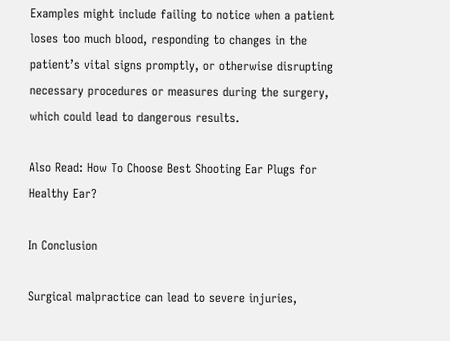Examples might include failing to notice when a patient loses too much blood, responding to changes in the patient’s vital signs promptly, or otherwise disrupting necessary procedures or measures during the surgery, which could lead to dangerous results.

Also Read: How To Choose Best Shooting Ear Plugs for Healthy Ear?

In Conclusion

Surgical malpractice can lead to severe injuries,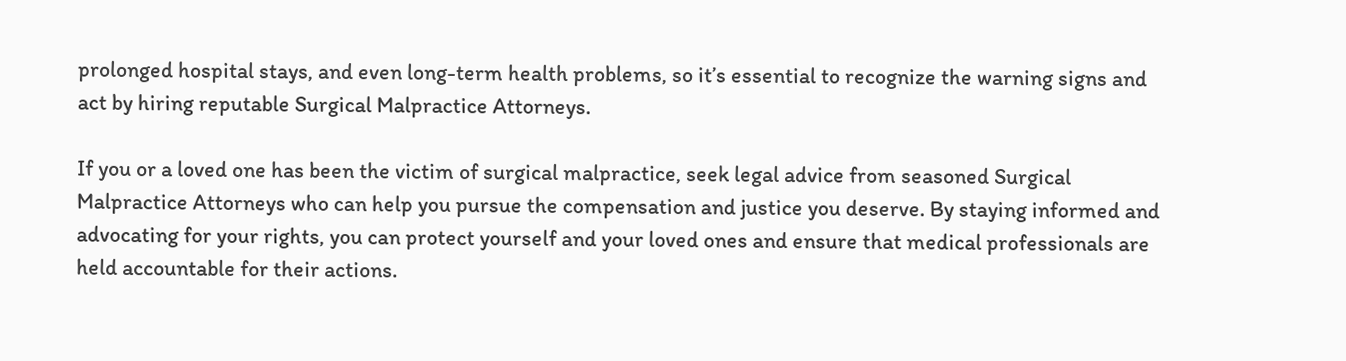prolonged hospital stays, and even long-term health problems, so it’s essential to recognize the warning signs and act by hiring reputable Surgical Malpractice Attorneys.

If you or a loved one has been the victim of surgical malpractice, seek legal advice from seasoned Surgical Malpractice Attorneys who can help you pursue the compensation and justice you deserve. By staying informed and advocating for your rights, you can protect yourself and your loved ones and ensure that medical professionals are held accountable for their actions.